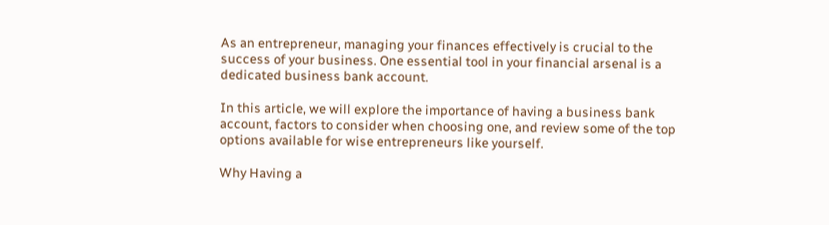As an entrepreneur, managing your finances effectively is crucial to the success of your business. One essential tool in your financial arsenal is a dedicated business bank account.

In this article, we will explore the importance of having a business bank account, factors to consider when choosing one, and review some of the top options available for wise entrepreneurs like yourself.

Why Having a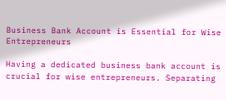Business Bank Account is Essential for Wise Entrepreneurs

Having a dedicated business bank account is crucial for wise entrepreneurs. Separating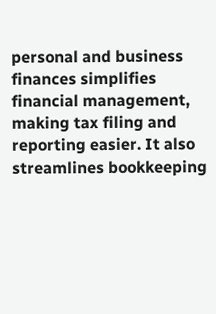personal and business finances simplifies financial management, making tax filing and reporting easier. It also streamlines bookkeeping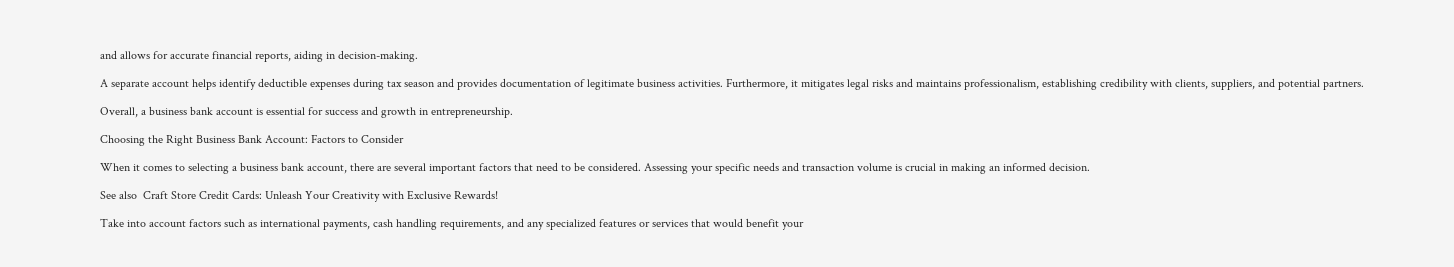and allows for accurate financial reports, aiding in decision-making.

A separate account helps identify deductible expenses during tax season and provides documentation of legitimate business activities. Furthermore, it mitigates legal risks and maintains professionalism, establishing credibility with clients, suppliers, and potential partners.

Overall, a business bank account is essential for success and growth in entrepreneurship.

Choosing the Right Business Bank Account: Factors to Consider

When it comes to selecting a business bank account, there are several important factors that need to be considered. Assessing your specific needs and transaction volume is crucial in making an informed decision.

See also  Craft Store Credit Cards: Unleash Your Creativity with Exclusive Rewards!

Take into account factors such as international payments, cash handling requirements, and any specialized features or services that would benefit your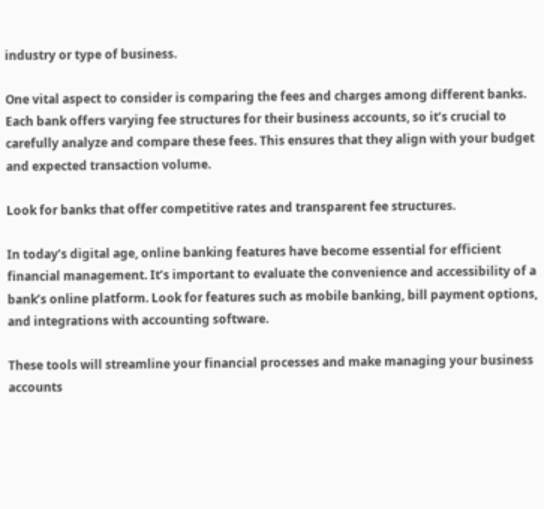industry or type of business.

One vital aspect to consider is comparing the fees and charges among different banks. Each bank offers varying fee structures for their business accounts, so it’s crucial to carefully analyze and compare these fees. This ensures that they align with your budget and expected transaction volume.

Look for banks that offer competitive rates and transparent fee structures.

In today’s digital age, online banking features have become essential for efficient financial management. It’s important to evaluate the convenience and accessibility of a bank’s online platform. Look for features such as mobile banking, bill payment options, and integrations with accounting software.

These tools will streamline your financial processes and make managing your business accounts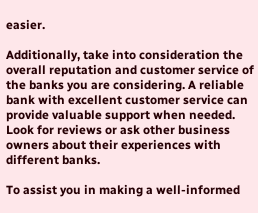easier.

Additionally, take into consideration the overall reputation and customer service of the banks you are considering. A reliable bank with excellent customer service can provide valuable support when needed. Look for reviews or ask other business owners about their experiences with different banks.

To assist you in making a well-informed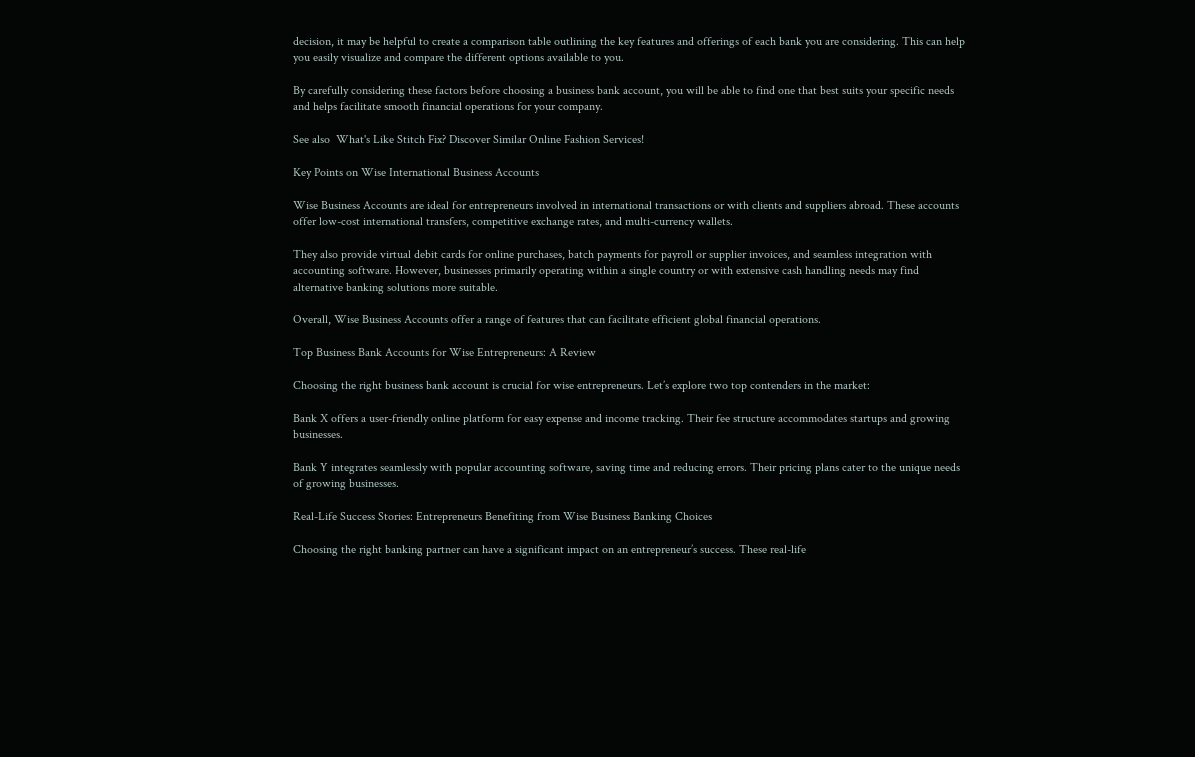decision, it may be helpful to create a comparison table outlining the key features and offerings of each bank you are considering. This can help you easily visualize and compare the different options available to you.

By carefully considering these factors before choosing a business bank account, you will be able to find one that best suits your specific needs and helps facilitate smooth financial operations for your company.

See also  What's Like Stitch Fix? Discover Similar Online Fashion Services!

Key Points on Wise International Business Accounts

Wise Business Accounts are ideal for entrepreneurs involved in international transactions or with clients and suppliers abroad. These accounts offer low-cost international transfers, competitive exchange rates, and multi-currency wallets.

They also provide virtual debit cards for online purchases, batch payments for payroll or supplier invoices, and seamless integration with accounting software. However, businesses primarily operating within a single country or with extensive cash handling needs may find alternative banking solutions more suitable.

Overall, Wise Business Accounts offer a range of features that can facilitate efficient global financial operations.

Top Business Bank Accounts for Wise Entrepreneurs: A Review

Choosing the right business bank account is crucial for wise entrepreneurs. Let’s explore two top contenders in the market:

Bank X offers a user-friendly online platform for easy expense and income tracking. Their fee structure accommodates startups and growing businesses.

Bank Y integrates seamlessly with popular accounting software, saving time and reducing errors. Their pricing plans cater to the unique needs of growing businesses.

Real-Life Success Stories: Entrepreneurs Benefiting from Wise Business Banking Choices

Choosing the right banking partner can have a significant impact on an entrepreneur’s success. These real-life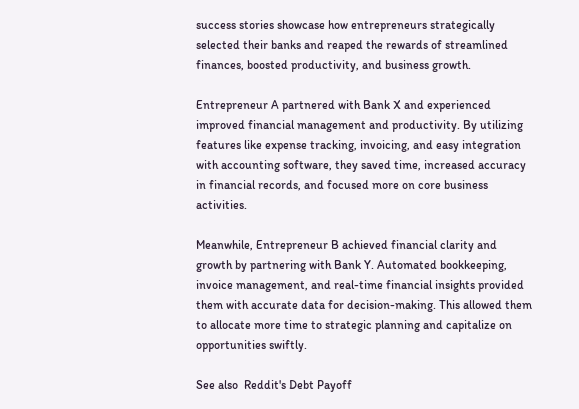success stories showcase how entrepreneurs strategically selected their banks and reaped the rewards of streamlined finances, boosted productivity, and business growth.

Entrepreneur A partnered with Bank X and experienced improved financial management and productivity. By utilizing features like expense tracking, invoicing, and easy integration with accounting software, they saved time, increased accuracy in financial records, and focused more on core business activities.

Meanwhile, Entrepreneur B achieved financial clarity and growth by partnering with Bank Y. Automated bookkeeping, invoice management, and real-time financial insights provided them with accurate data for decision-making. This allowed them to allocate more time to strategic planning and capitalize on opportunities swiftly.

See also  Reddit's Debt Payoff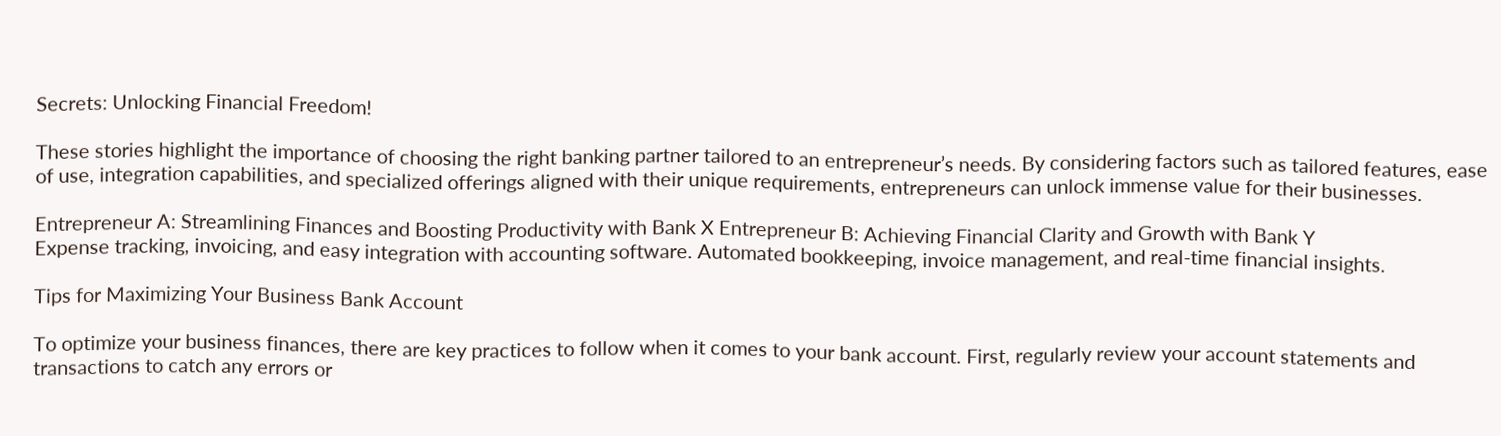Secrets: Unlocking Financial Freedom!

These stories highlight the importance of choosing the right banking partner tailored to an entrepreneur’s needs. By considering factors such as tailored features, ease of use, integration capabilities, and specialized offerings aligned with their unique requirements, entrepreneurs can unlock immense value for their businesses.

Entrepreneur A: Streamlining Finances and Boosting Productivity with Bank X Entrepreneur B: Achieving Financial Clarity and Growth with Bank Y
Expense tracking, invoicing, and easy integration with accounting software. Automated bookkeeping, invoice management, and real-time financial insights.

Tips for Maximizing Your Business Bank Account

To optimize your business finances, there are key practices to follow when it comes to your bank account. First, regularly review your account statements and transactions to catch any errors or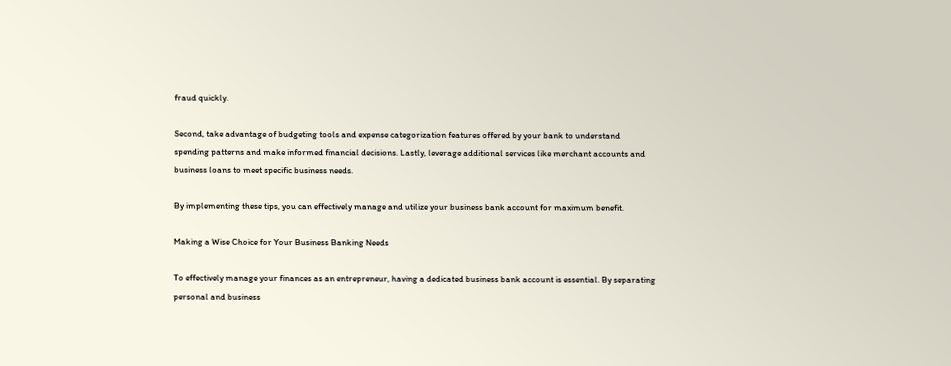fraud quickly.

Second, take advantage of budgeting tools and expense categorization features offered by your bank to understand spending patterns and make informed financial decisions. Lastly, leverage additional services like merchant accounts and business loans to meet specific business needs.

By implementing these tips, you can effectively manage and utilize your business bank account for maximum benefit.

Making a Wise Choice for Your Business Banking Needs

To effectively manage your finances as an entrepreneur, having a dedicated business bank account is essential. By separating personal and business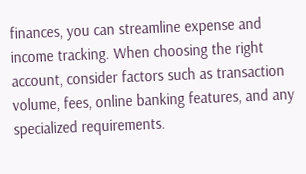finances, you can streamline expense and income tracking. When choosing the right account, consider factors such as transaction volume, fees, online banking features, and any specialized requirements.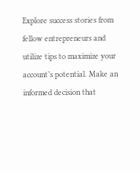Explore success stories from fellow entrepreneurs and utilize tips to maximize your account’s potential. Make an informed decision that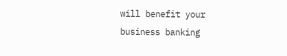will benefit your business banking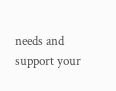needs and support your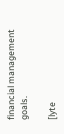financial management goals.

[lyte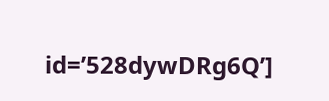id=’528dywDRg6Q’]